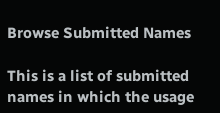Browse Submitted Names

This is a list of submitted names in which the usage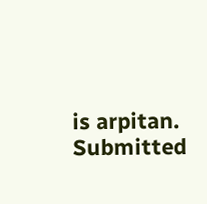is arpitan.
Submitted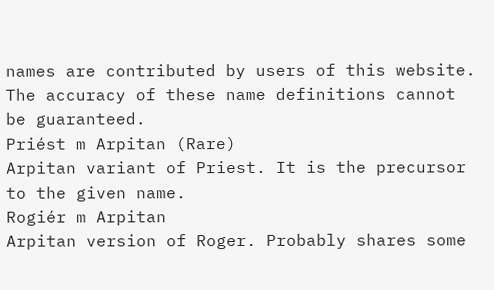names are contributed by users of this website. The accuracy of these name definitions cannot be guaranteed.
Priést m Arpitan (Rare)
Arpitan variant of Priest. It is the precursor to the given name.
Rogiér m Arpitan
Arpitan version of Roger. Probably shares some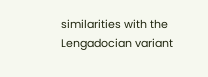similarities with the Lengadocian variant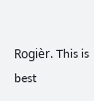Rogièr. This is best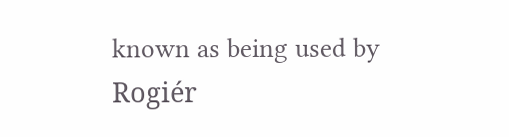known as being used by Rogiér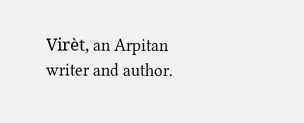Virèt, an Arpitan writer and author.